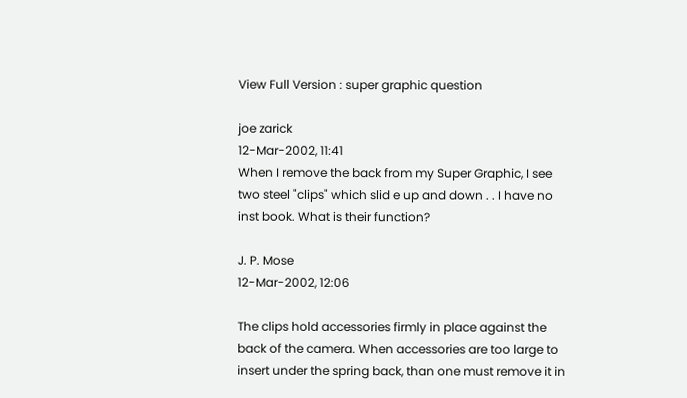View Full Version : super graphic question

joe zarick
12-Mar-2002, 11:41
When I remove the back from my Super Graphic, I see two steel "clips" which slid e up and down . . I have no inst book. What is their function?

J. P. Mose
12-Mar-2002, 12:06

The clips hold accessories firmly in place against the back of the camera. When accessories are too large to insert under the spring back, than one must remove it in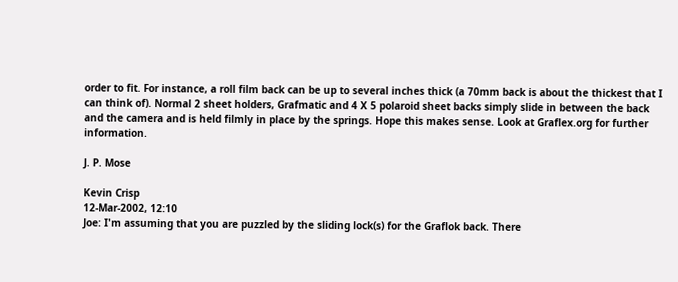order to fit. For instance, a roll film back can be up to several inches thick (a 70mm back is about the thickest that I can think of). Normal 2 sheet holders, Grafmatic and 4 X 5 polaroid sheet backs simply slide in between the back and the camera and is held filmly in place by the springs. Hope this makes sense. Look at Graflex.org for further information.

J. P. Mose

Kevin Crisp
12-Mar-2002, 12:10
Joe: I'm assuming that you are puzzled by the sliding lock(s) for the Graflok back. There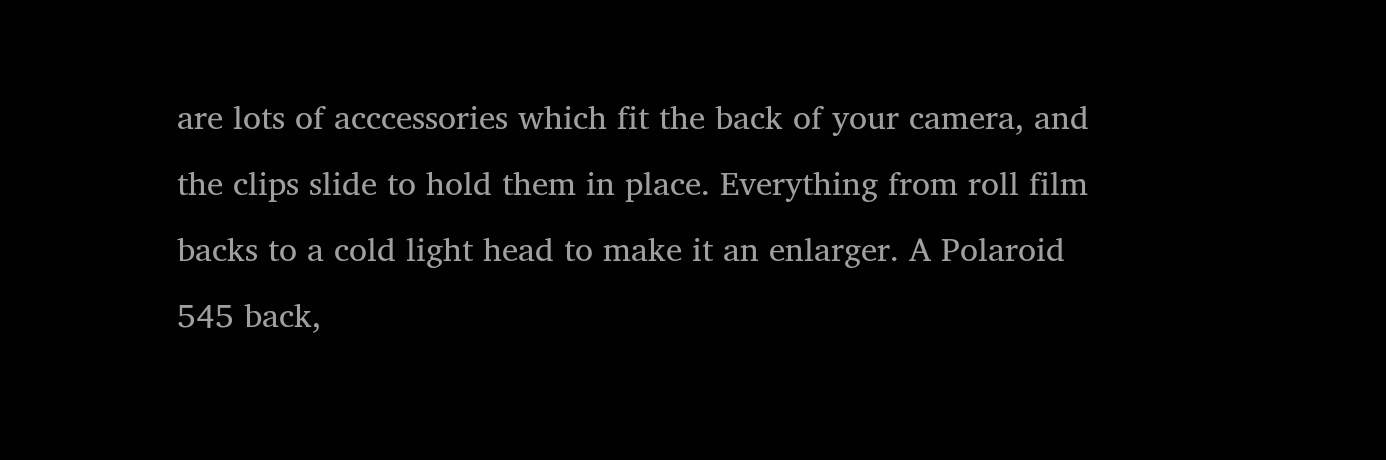are lots of acccessories which fit the back of your camera, and the clips slide to hold them in place. Everything from roll film backs to a cold light head to make it an enlarger. A Polaroid 545 back,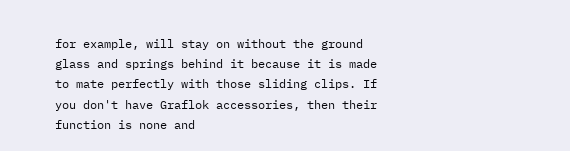for example, will stay on without the ground glass and springs behind it because it is made to mate perfectly with those sliding clips. If you don't have Graflok accessories, then their function is none and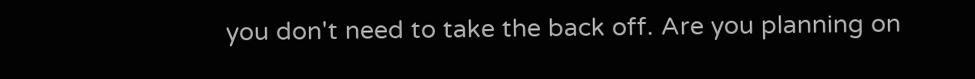you don't need to take the back off. Are you planning on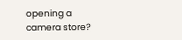opening a camera store?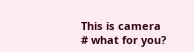This is camera # what for you?